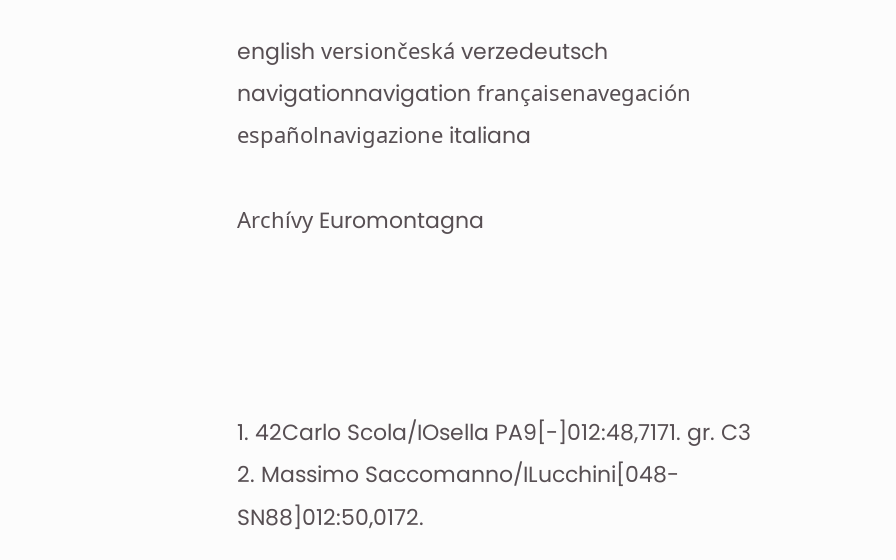english versiončeská verzedeutsch navigationnavigation françaisenavegación españolnavigazione italiana

Archívy Euromontagna




1. 42Carlo Scola/IOsella PA9[-]012:48,7171. gr. C3
2. Massimo Saccomanno/ILucchini[048-SN88]012:50,0172.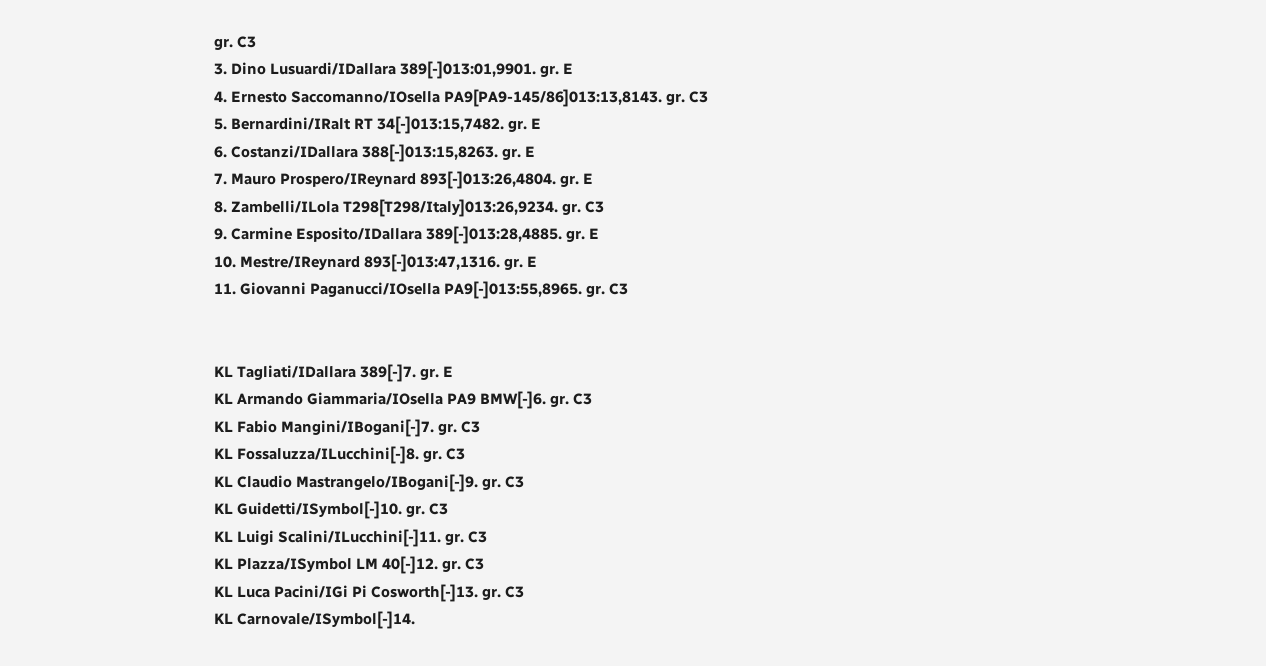gr. C3
3. Dino Lusuardi/IDallara 389[-]013:01,9901. gr. E
4. Ernesto Saccomanno/IOsella PA9[PA9-145/86]013:13,8143. gr. C3
5. Bernardini/IRalt RT 34[-]013:15,7482. gr. E
6. Costanzi/IDallara 388[-]013:15,8263. gr. E
7. Mauro Prospero/IReynard 893[-]013:26,4804. gr. E
8. Zambelli/ILola T298[T298/Italy]013:26,9234. gr. C3
9. Carmine Esposito/IDallara 389[-]013:28,4885. gr. E
10. Mestre/IReynard 893[-]013:47,1316. gr. E
11. Giovanni Paganucci/IOsella PA9[-]013:55,8965. gr. C3


KL Tagliati/IDallara 389[-]7. gr. E
KL Armando Giammaria/IOsella PA9 BMW[-]6. gr. C3
KL Fabio Mangini/IBogani[-]7. gr. C3
KL Fossaluzza/ILucchini[-]8. gr. C3
KL Claudio Mastrangelo/IBogani[-]9. gr. C3
KL Guidetti/ISymbol[-]10. gr. C3
KL Luigi Scalini/ILucchini[-]11. gr. C3
KL Plazza/ISymbol LM 40[-]12. gr. C3
KL Luca Pacini/IGi Pi Cosworth[-]13. gr. C3
KL Carnovale/ISymbol[-]14.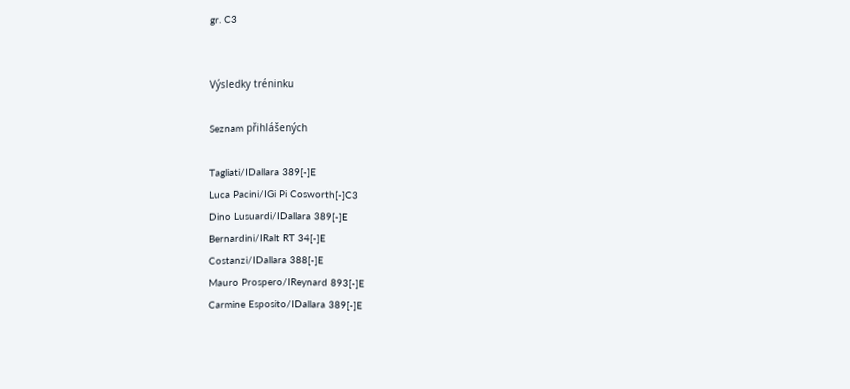gr. C3


Výsledky tréninku

Seznam přihlášených

Tagliati/IDallara 389[-]E
Luca Pacini/IGi Pi Cosworth[-]C3
Dino Lusuardi/IDallara 389[-]E
Bernardini/IRalt RT 34[-]E
Costanzi/IDallara 388[-]E
Mauro Prospero/IReynard 893[-]E
Carmine Esposito/IDallara 389[-]E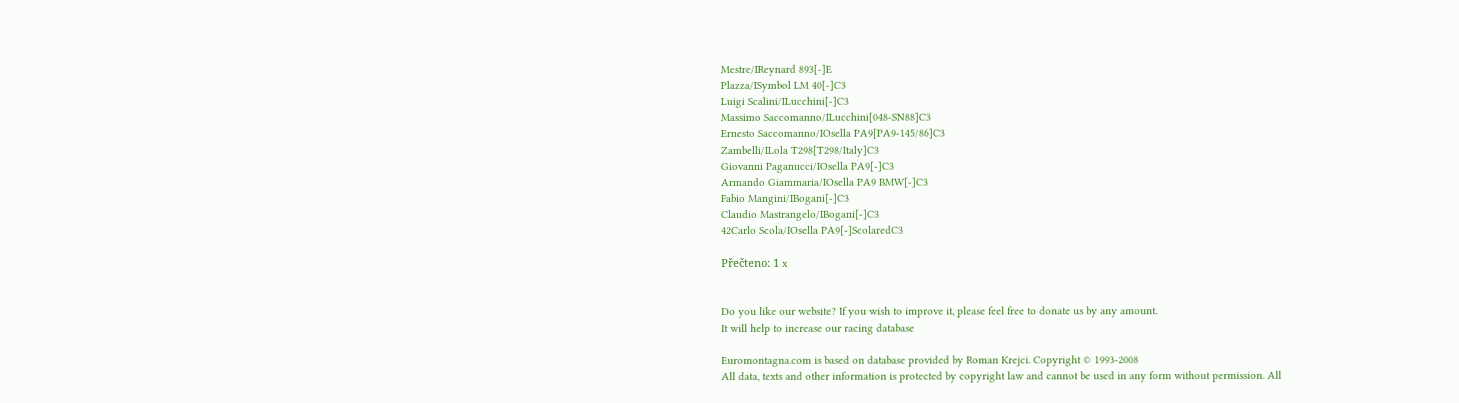Mestre/IReynard 893[-]E
Plazza/ISymbol LM 40[-]C3
Luigi Scalini/ILucchini[-]C3
Massimo Saccomanno/ILucchini[048-SN88]C3
Ernesto Saccomanno/IOsella PA9[PA9-145/86]C3
Zambelli/ILola T298[T298/Italy]C3
Giovanni Paganucci/IOsella PA9[-]C3
Armando Giammaria/IOsella PA9 BMW[-]C3
Fabio Mangini/IBogani[-]C3
Claudio Mastrangelo/IBogani[-]C3
42Carlo Scola/IOsella PA9[-]ScolaredC3

Přečteno: 1 x


Do you like our website? If you wish to improve it, please feel free to donate us by any amount.
It will help to increase our racing database

Euromontagna.com is based on database provided by Roman Krejci. Copyright © 1993-2008
All data, texts and other information is protected by copyright law and cannot be used in any form without permission. All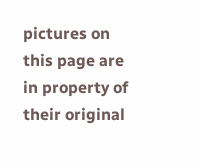pictures on this page are in property of their original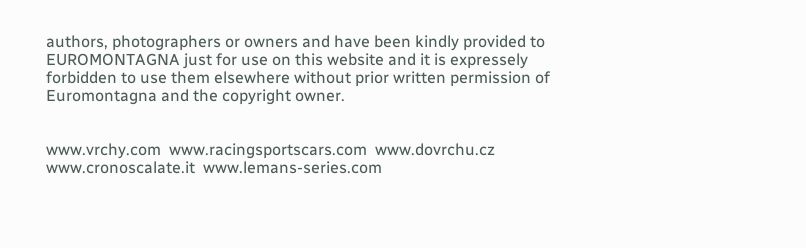authors, photographers or owners and have been kindly provided to EUROMONTAGNA just for use on this website and it is expressely forbidden to use them elsewhere without prior written permission of Euromontagna and the copyright owner.


www.vrchy.com  www.racingsportscars.com  www.dovrchu.cz  www.cronoscalate.it  www.lemans-series.com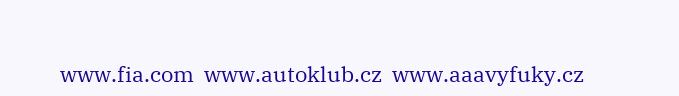www.fia.com  www.autoklub.cz  www.aaavyfuky.cz